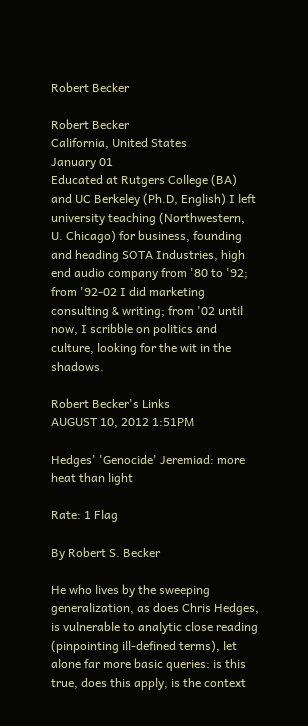Robert Becker

Robert Becker
California, United States
January 01
Educated at Rutgers College (BA) and UC Berkeley (Ph.D, English) I left university teaching (Northwestern, U. Chicago) for business, founding and heading SOTA Industries, high end audio company from '80 to '92; from '92-02 I did marketing consulting & writing; from '02 until now, I scribble on politics and culture, looking for the wit in the shadows.

Robert Becker's Links
AUGUST 10, 2012 1:51PM

Hedges' 'Genocide' Jeremiad: more heat than light

Rate: 1 Flag

By Robert S. Becker

He who lives by the sweeping generalization, as does Chris Hedges, is vulnerable to analytic close reading (pinpointing ill-defined terms), let alone far more basic queries: is this true, does this apply, is the context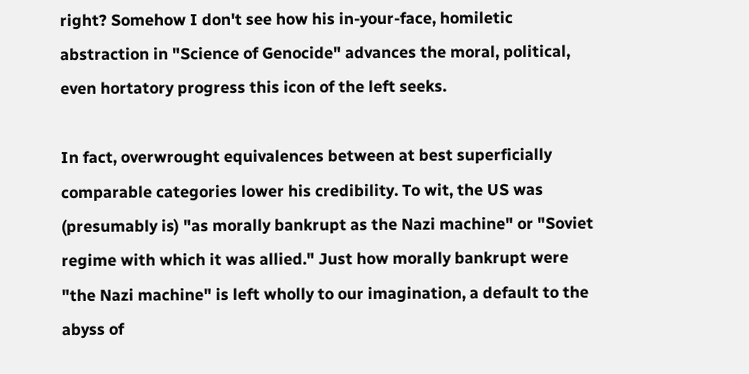right? Somehow I don't see how his in-your-face, homiletic abstraction in "Science of Genocide" advances the moral, political, even hortatory progress this icon of the left seeks.

In fact, overwrought equivalences between at best superficially comparable categories lower his credibility. To wit, the US was (presumably is) "as morally bankrupt as the Nazi machine" or "Soviet regime with which it was allied." Just how morally bankrupt were "the Nazi machine" is left wholly to our imagination, a default to the abyss of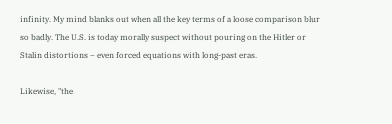infinity. My mind blanks out when all the key terms of a loose comparison blur so badly. The U.S. is today morally suspect without pouring on the Hitler or Stalin distortions – even forced equations with long-past eras.

Likewise, "the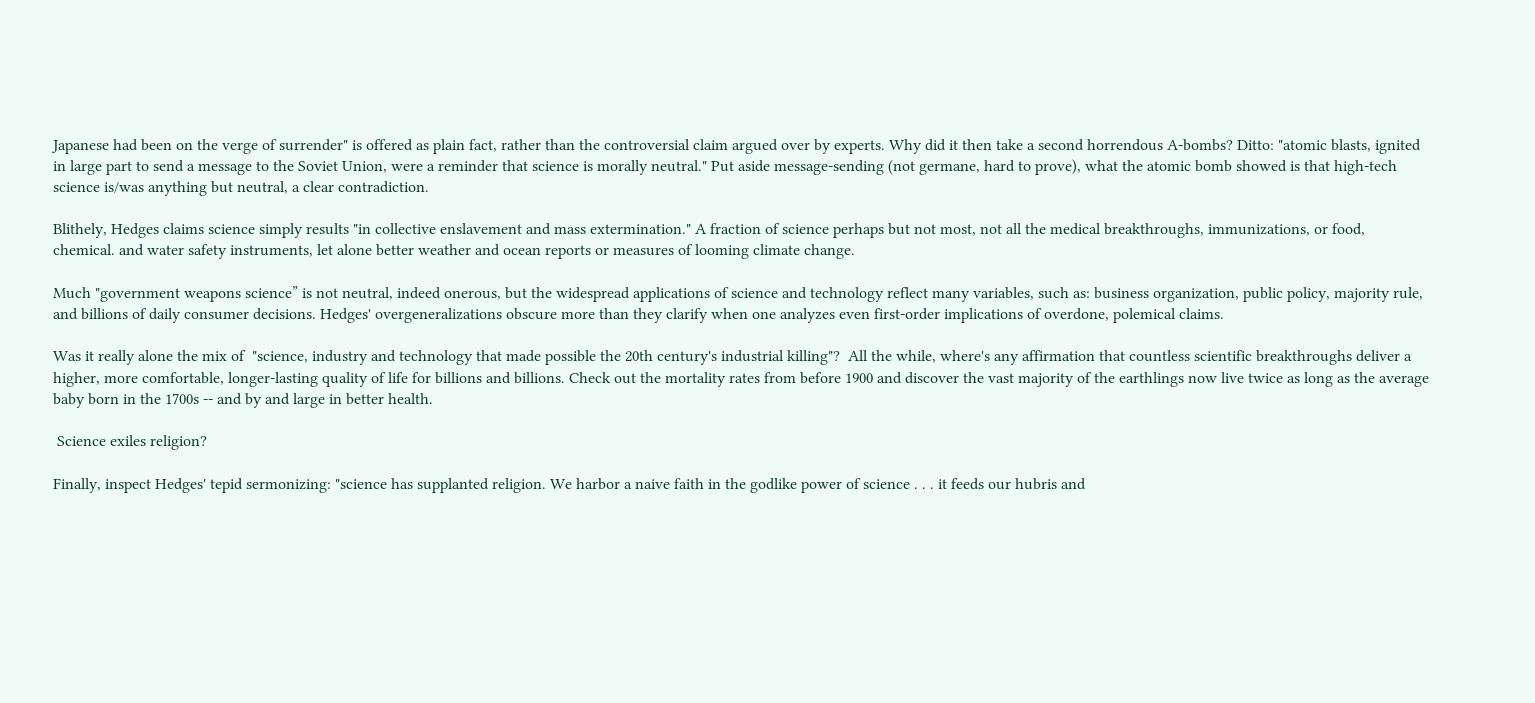Japanese had been on the verge of surrender" is offered as plain fact, rather than the controversial claim argued over by experts. Why did it then take a second horrendous A-bombs? Ditto: "atomic blasts, ignited in large part to send a message to the Soviet Union, were a reminder that science is morally neutral." Put aside message-sending (not germane, hard to prove), what the atomic bomb showed is that high-tech science is/was anything but neutral, a clear contradiction.

Blithely, Hedges claims science simply results "in collective enslavement and mass extermination." A fraction of science perhaps but not most, not all the medical breakthroughs, immunizations, or food, chemical. and water safety instruments, let alone better weather and ocean reports or measures of looming climate change.

Much "government weapons science” is not neutral, indeed onerous, but the widespread applications of science and technology reflect many variables, such as: business organization, public policy, majority rule, and billions of daily consumer decisions. Hedges' overgeneralizations obscure more than they clarify when one analyzes even first-order implications of overdone, polemical claims.

Was it really alone the mix of  "science, industry and technology that made possible the 20th century's industrial killing"?  All the while, where's any affirmation that countless scientific breakthroughs deliver a higher, more comfortable, longer-lasting quality of life for billions and billions. Check out the mortality rates from before 1900 and discover the vast majority of the earthlings now live twice as long as the average baby born in the 1700s -- and by and large in better health.

 Science exiles religion?

Finally, inspect Hedges' tepid sermonizing: "science has supplanted religion. We harbor a naive faith in the godlike power of science . . . it feeds our hubris and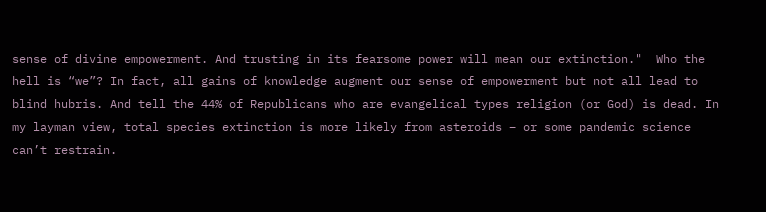sense of divine empowerment. And trusting in its fearsome power will mean our extinction."  Who the hell is “we”? In fact, all gains of knowledge augment our sense of empowerment but not all lead to blind hubris. And tell the 44% of Republicans who are evangelical types religion (or God) is dead. In my layman view, total species extinction is more likely from asteroids – or some pandemic science can’t restrain.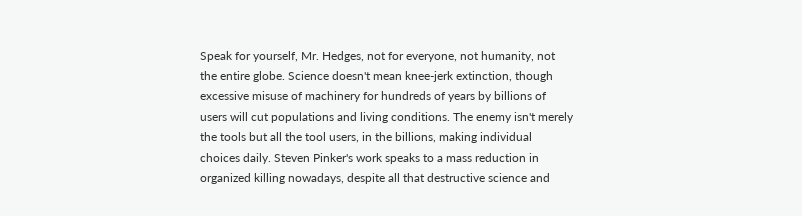Speak for yourself, Mr. Hedges, not for everyone, not humanity, not the entire globe. Science doesn't mean knee-jerk extinction, though excessive misuse of machinery for hundreds of years by billions of users will cut populations and living conditions. The enemy isn't merely the tools but all the tool users, in the billions, making individual choices daily. Steven Pinker's work speaks to a mass reduction in organized killing nowadays, despite all that destructive science and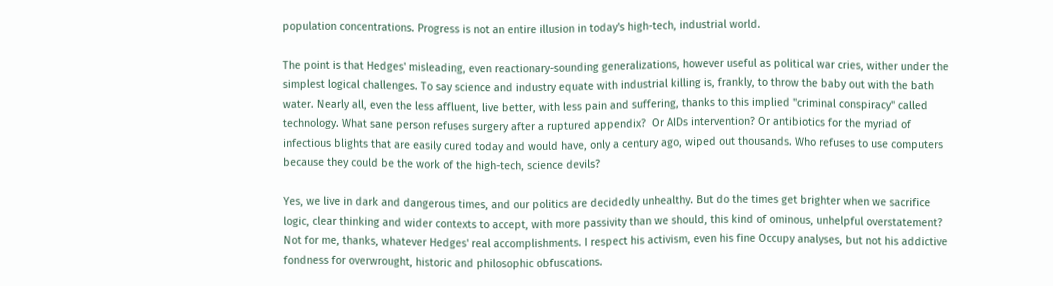population concentrations. Progress is not an entire illusion in today's high-tech, industrial world.

The point is that Hedges' misleading, even reactionary-sounding generalizations, however useful as political war cries, wither under the simplest logical challenges. To say science and industry equate with industrial killing is, frankly, to throw the baby out with the bath water. Nearly all, even the less affluent, live better, with less pain and suffering, thanks to this implied "criminal conspiracy" called technology. What sane person refuses surgery after a ruptured appendix?  Or AIDs intervention? Or antibiotics for the myriad of infectious blights that are easily cured today and would have, only a century ago, wiped out thousands. Who refuses to use computers because they could be the work of the high-tech, science devils?

Yes, we live in dark and dangerous times, and our politics are decidedly unhealthy. But do the times get brighter when we sacrifice logic, clear thinking and wider contexts to accept, with more passivity than we should, this kind of ominous, unhelpful overstatement? Not for me, thanks, whatever Hedges' real accomplishments. I respect his activism, even his fine Occupy analyses, but not his addictive fondness for overwrought, historic and philosophic obfuscations.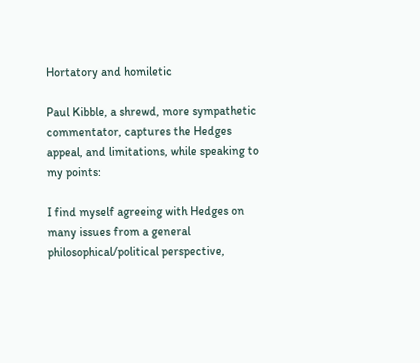Hortatory and homiletic

Paul Kibble, a shrewd, more sympathetic commentator, captures the Hedges appeal, and limitations, while speaking to my points:

I find myself agreeing with Hedges on many issues from a general philosophical/political perspective,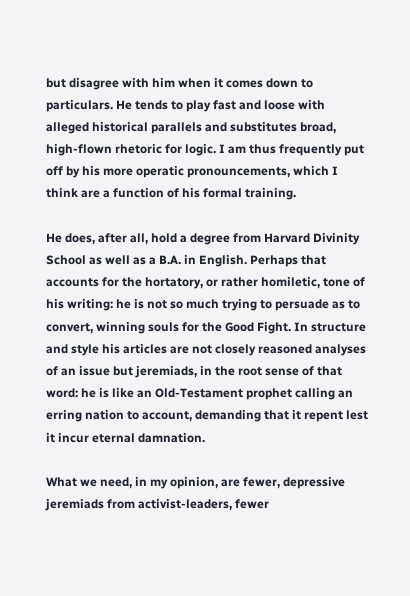but disagree with him when it comes down to particulars. He tends to play fast and loose with alleged historical parallels and substitutes broad, high-flown rhetoric for logic. I am thus frequently put off by his more operatic pronouncements, which I think are a function of his formal training.

He does, after all, hold a degree from Harvard Divinity School as well as a B.A. in English. Perhaps that accounts for the hortatory, or rather homiletic, tone of his writing: he is not so much trying to persuade as to convert, winning souls for the Good Fight. In structure and style his articles are not closely reasoned analyses of an issue but jeremiads, in the root sense of that word: he is like an Old-Testament prophet calling an erring nation to account, demanding that it repent lest it incur eternal damnation.

What we need, in my opinion, are fewer, depressive jeremiads from activist-leaders, fewer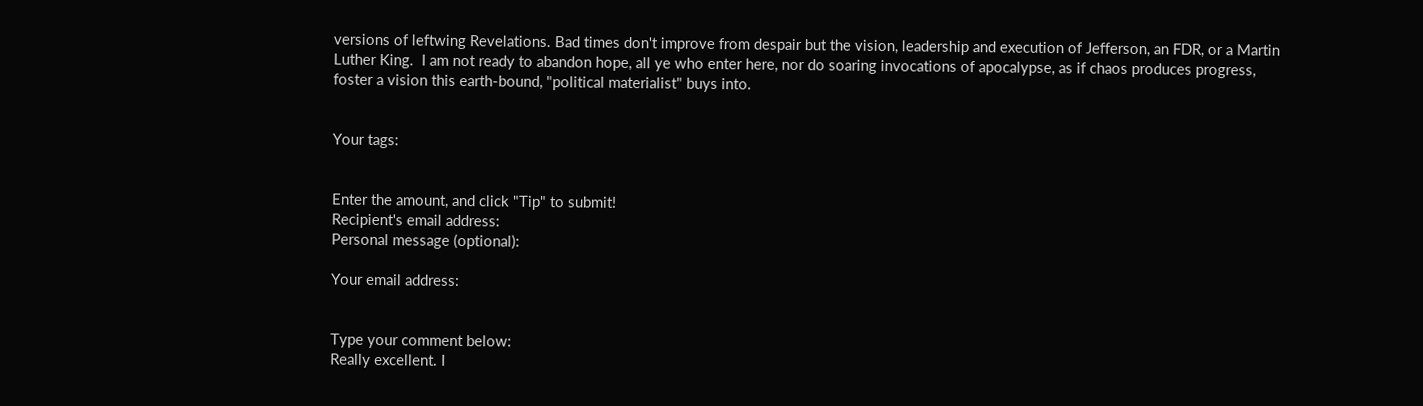versions of leftwing Revelations. Bad times don't improve from despair but the vision, leadership and execution of Jefferson, an FDR, or a Martin Luther King.  I am not ready to abandon hope, all ye who enter here, nor do soaring invocations of apocalypse, as if chaos produces progress, foster a vision this earth-bound, "political materialist" buys into.


Your tags:


Enter the amount, and click "Tip" to submit!
Recipient's email address:
Personal message (optional):

Your email address:


Type your comment below:
Really excellent. I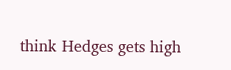think Hedges gets high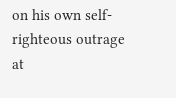on his own self-righteous outrage at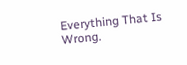Everything That Is Wrong.